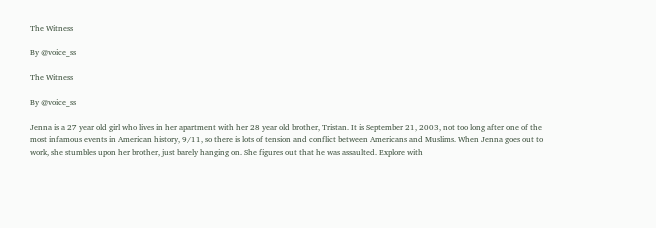The Witness

By @voice_ss

The Witness

By @voice_ss

Jenna is a 27 year old girl who lives in her apartment with her 28 year old brother, Tristan. It is September 21, 2003, not too long after one of the most infamous events in American history, 9/11, so there is lots of tension and conflict between Americans and Muslims. When Jenna goes out to work, she stumbles upon her brother, just barely hanging on. She figures out that he was assaulted. Explore with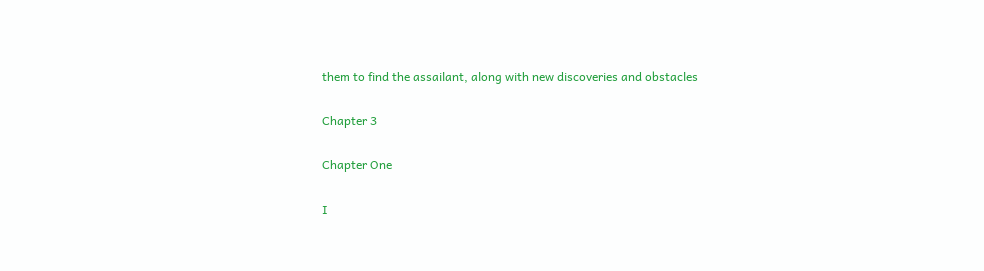them to find the assailant, along with new discoveries and obstacles

Chapter 3

Chapter One

I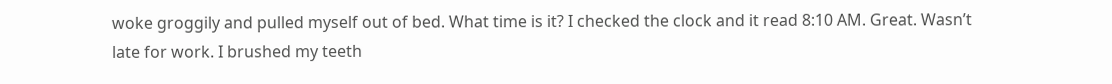woke groggily and pulled myself out of bed. What time is it? I checked the clock and it read 8:10 AM. Great. Wasn’t late for work. I brushed my teeth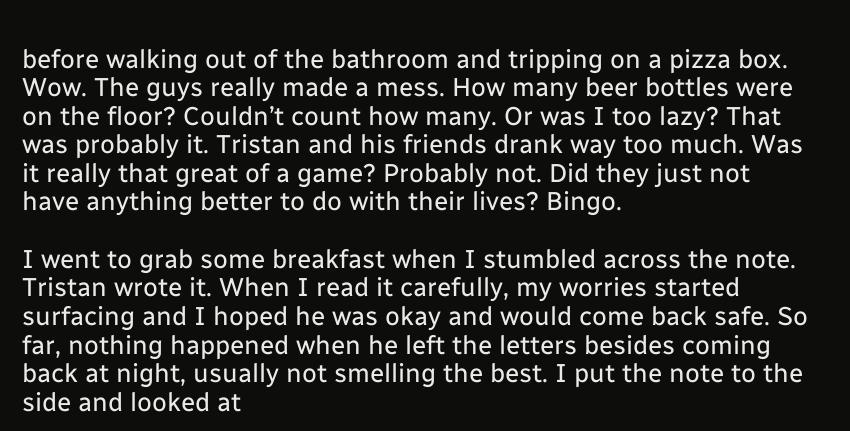before walking out of the bathroom and tripping on a pizza box. Wow. The guys really made a mess. How many beer bottles were on the floor? Couldn’t count how many. Or was I too lazy? That was probably it. Tristan and his friends drank way too much. Was it really that great of a game? Probably not. Did they just not have anything better to do with their lives? Bingo.

I went to grab some breakfast when I stumbled across the note. Tristan wrote it. When I read it carefully, my worries started surfacing and I hoped he was okay and would come back safe. So far, nothing happened when he left the letters besides coming back at night, usually not smelling the best. I put the note to the side and looked at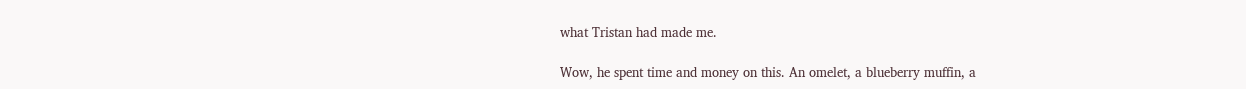what Tristan had made me.

Wow, he spent time and money on this. An omelet, a blueberry muffin, a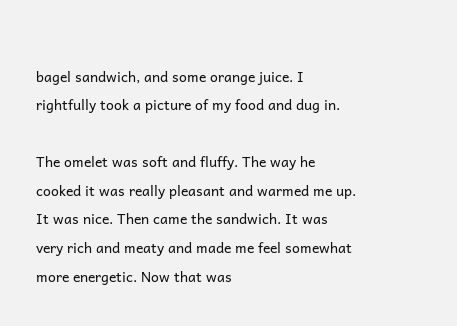bagel sandwich, and some orange juice. I rightfully took a picture of my food and dug in.

The omelet was soft and fluffy. The way he cooked it was really pleasant and warmed me up. It was nice. Then came the sandwich. It was very rich and meaty and made me feel somewhat more energetic. Now that was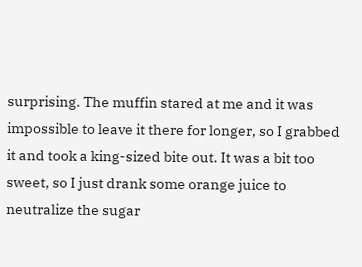surprising. The muffin stared at me and it was impossible to leave it there for longer, so I grabbed it and took a king-sized bite out. It was a bit too sweet, so I just drank some orange juice to neutralize the sugar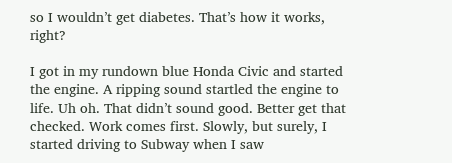so I wouldn’t get diabetes. That’s how it works, right?

I got in my rundown blue Honda Civic and started the engine. A ripping sound startled the engine to life. Uh oh. That didn’t sound good. Better get that checked. Work comes first. Slowly, but surely, I started driving to Subway when I saw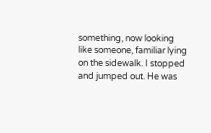something, now looking like someone, familiar lying on the sidewalk. I stopped and jumped out. He was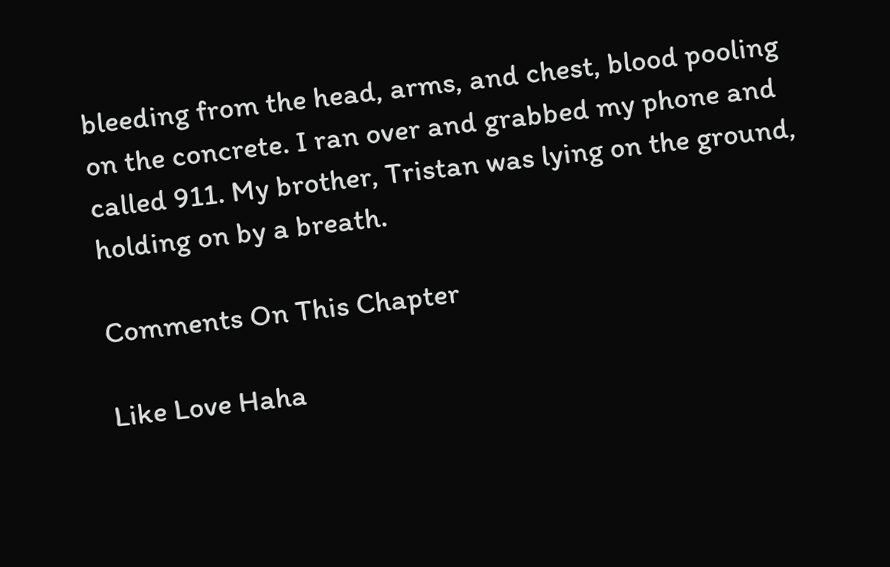bleeding from the head, arms, and chest, blood pooling on the concrete. I ran over and grabbed my phone and called 911. My brother, Tristan was lying on the ground, holding on by a breath.

Comments On This Chapter

Like Love Haha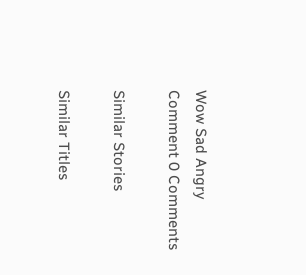Wow Sad Angry
Comment 0 Comments

Similar Stories

Similar Titles